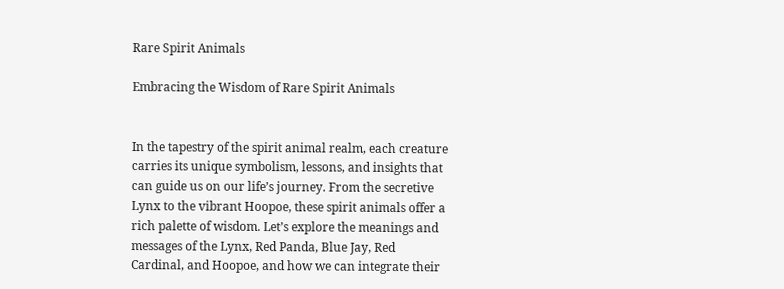Rare Spirit Animals

Embracing the Wisdom of Rare Spirit Animals


In the tapestry of the spirit animal realm, each creature carries its unique symbolism, lessons, and insights that can guide us on our life’s journey. From the secretive Lynx to the vibrant Hoopoe, these spirit animals offer a rich palette of wisdom. Let’s explore the meanings and messages of the Lynx, Red Panda, Blue Jay, Red Cardinal, and Hoopoe, and how we can integrate their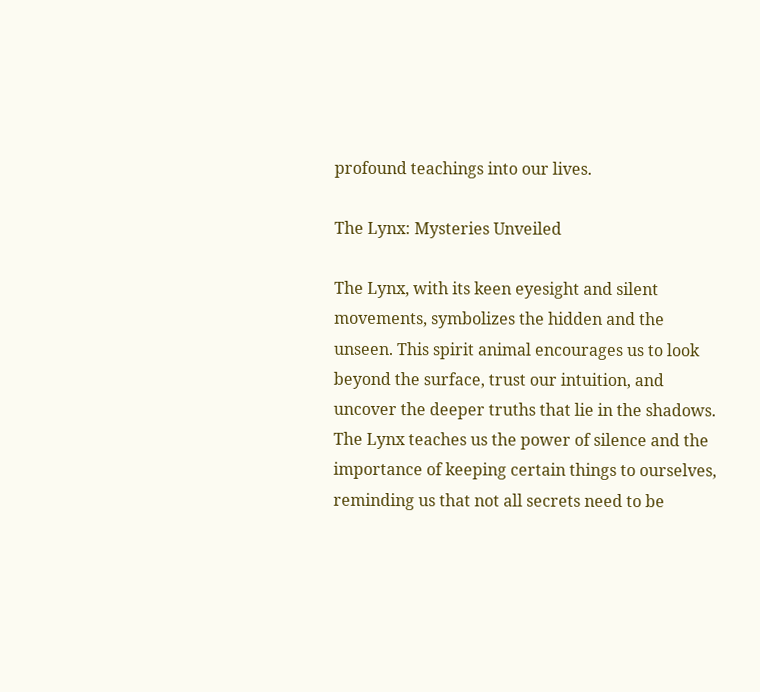profound teachings into our lives.

The Lynx: Mysteries Unveiled

The Lynx, with its keen eyesight and silent movements, symbolizes the hidden and the unseen. This spirit animal encourages us to look beyond the surface, trust our intuition, and uncover the deeper truths that lie in the shadows. The Lynx teaches us the power of silence and the importance of keeping certain things to ourselves, reminding us that not all secrets need to be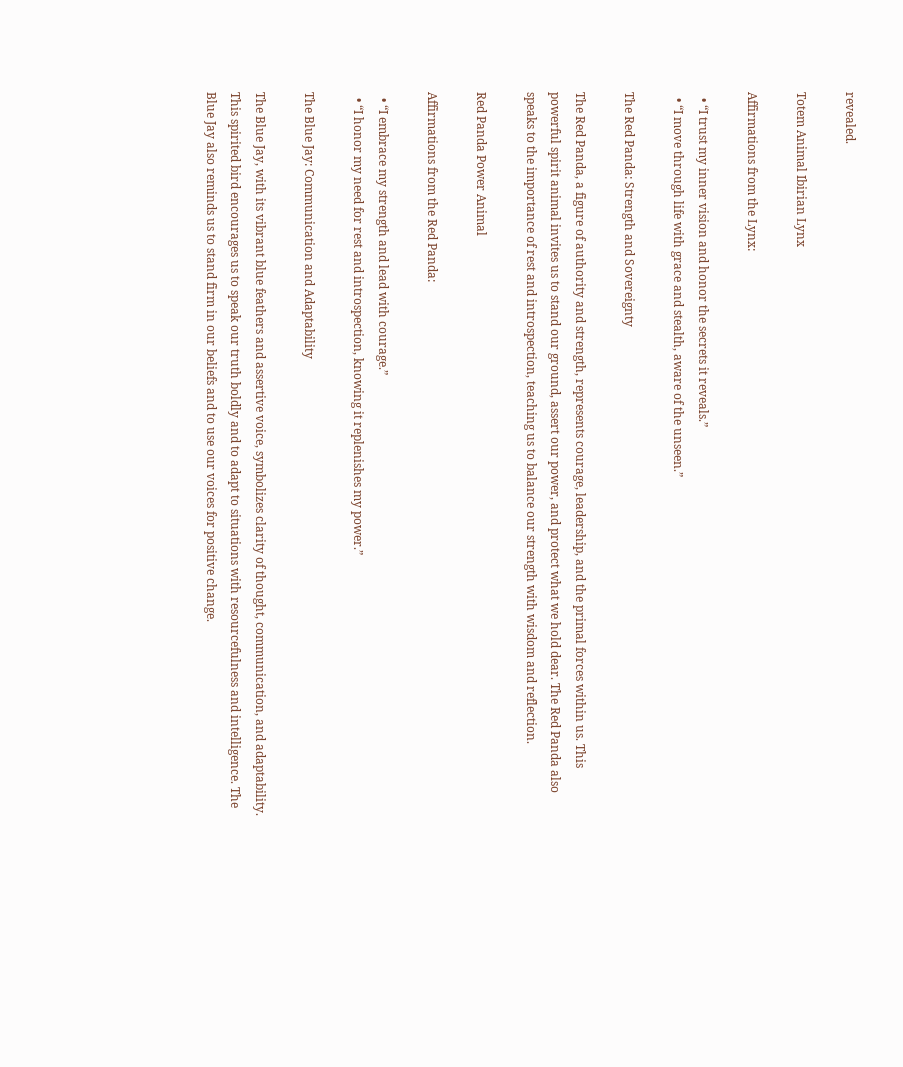revealed.

Totem Animal Ibirian Lynx

Affirmations from the Lynx:

  • “I trust my inner vision and honor the secrets it reveals.”
  • “I move through life with grace and stealth, aware of the unseen.”

The Red Panda: Strength and Sovereignty

The Red Panda, a figure of authority and strength, represents courage, leadership, and the primal forces within us. This powerful spirit animal invites us to stand our ground, assert our power, and protect what we hold dear. The Red Panda also speaks to the importance of rest and introspection, teaching us to balance our strength with wisdom and reflection.

Red Panda Power Animal

Affirmations from the Red Panda:

  • “I embrace my strength and lead with courage.”
  • “I honor my need for rest and introspection, knowing it replenishes my power.”

The Blue Jay: Communication and Adaptability

The Blue Jay, with its vibrant blue feathers and assertive voice, symbolizes clarity of thought, communication, and adaptability. This spirited bird encourages us to speak our truth boldly and to adapt to situations with resourcefulness and intelligence. The Blue Jay also reminds us to stand firm in our beliefs and to use our voices for positive change.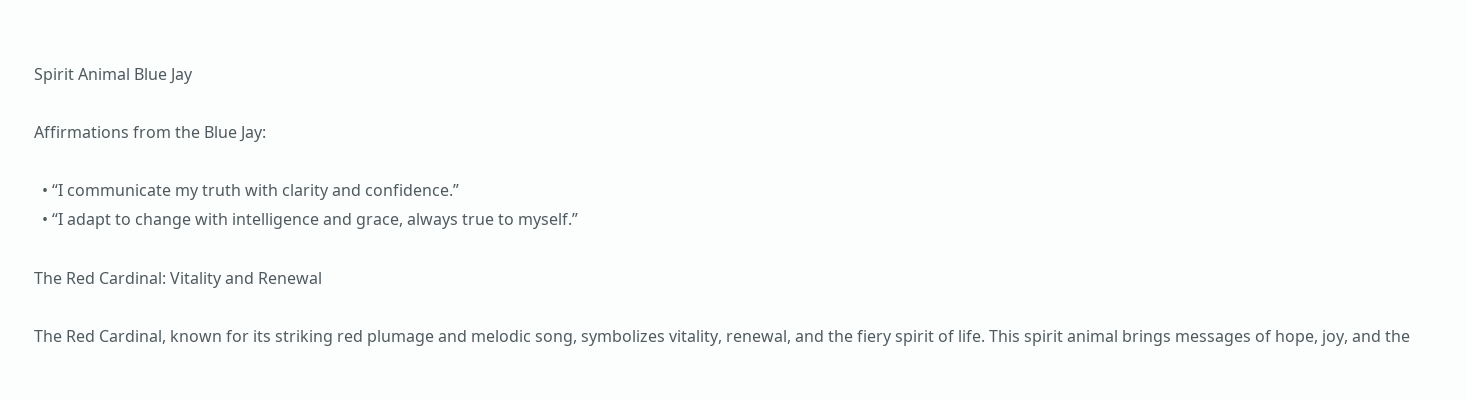Spirit Animal Blue Jay

Affirmations from the Blue Jay:

  • “I communicate my truth with clarity and confidence.”
  • “I adapt to change with intelligence and grace, always true to myself.”

The Red Cardinal: Vitality and Renewal

The Red Cardinal, known for its striking red plumage and melodic song, symbolizes vitality, renewal, and the fiery spirit of life. This spirit animal brings messages of hope, joy, and the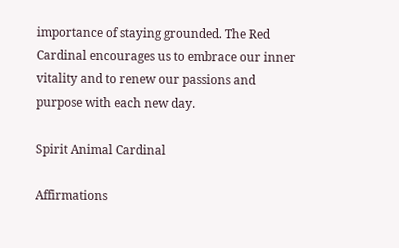importance of staying grounded. The Red Cardinal encourages us to embrace our inner vitality and to renew our passions and purpose with each new day.

Spirit Animal Cardinal

Affirmations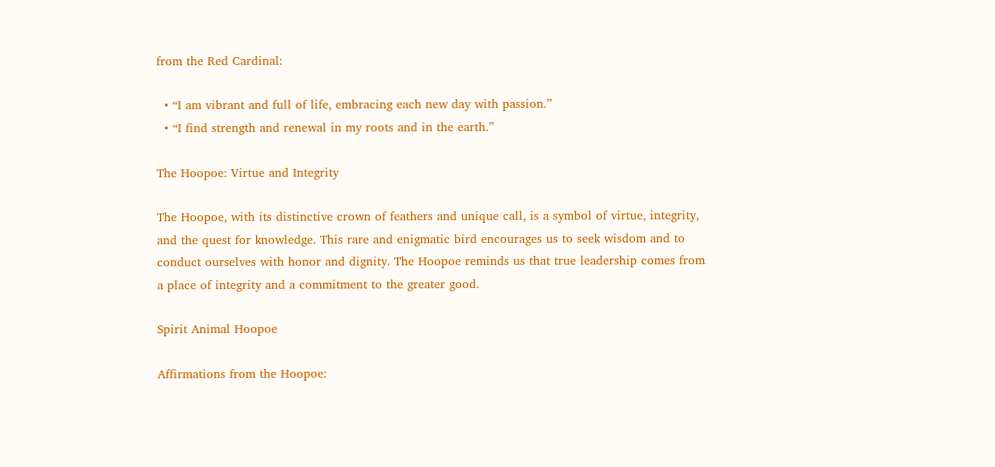from the Red Cardinal:

  • “I am vibrant and full of life, embracing each new day with passion.”
  • “I find strength and renewal in my roots and in the earth.”

The Hoopoe: Virtue and Integrity

The Hoopoe, with its distinctive crown of feathers and unique call, is a symbol of virtue, integrity, and the quest for knowledge. This rare and enigmatic bird encourages us to seek wisdom and to conduct ourselves with honor and dignity. The Hoopoe reminds us that true leadership comes from a place of integrity and a commitment to the greater good.

Spirit Animal Hoopoe

Affirmations from the Hoopoe: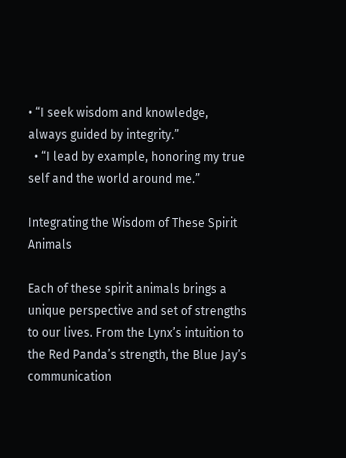• “I seek wisdom and knowledge, always guided by integrity.”
  • “I lead by example, honoring my true self and the world around me.”

Integrating the Wisdom of These Spirit Animals

Each of these spirit animals brings a unique perspective and set of strengths to our lives. From the Lynx’s intuition to the Red Panda’s strength, the Blue Jay’s communication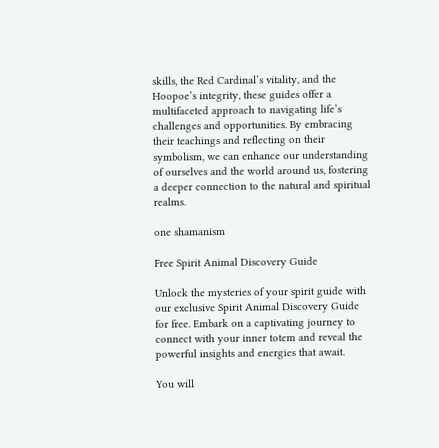skills, the Red Cardinal’s vitality, and the Hoopoe’s integrity, these guides offer a multifaceted approach to navigating life’s challenges and opportunities. By embracing their teachings and reflecting on their symbolism, we can enhance our understanding of ourselves and the world around us, fostering a deeper connection to the natural and spiritual realms.

one shamanism

Free Spirit Animal Discovery Guide

Unlock the mysteries of your spirit guide with our exclusive Spirit Animal Discovery Guide for free. Embark on a captivating journey to connect with your inner totem and reveal the powerful insights and energies that await.

You will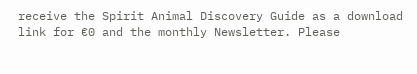receive the Spirit Animal Discovery Guide as a download link for €0 and the monthly Newsletter. Please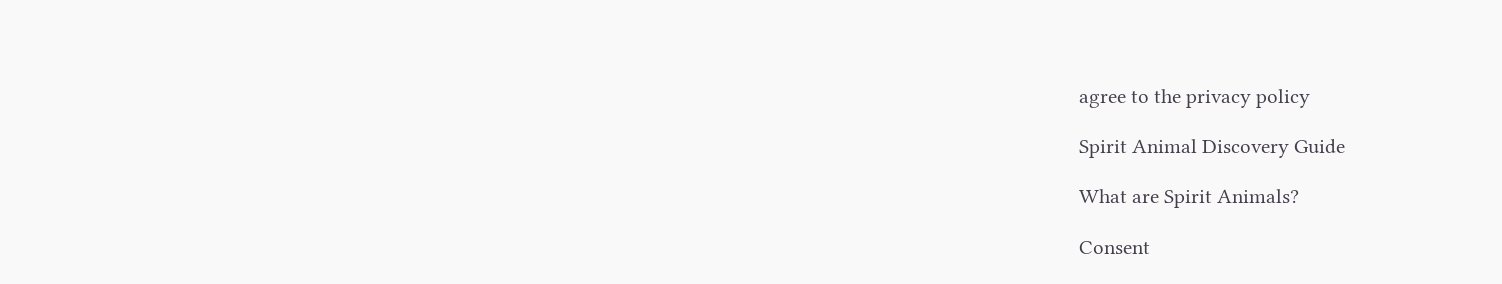agree to the privacy policy

Spirit Animal Discovery Guide

What are Spirit Animals?

Consent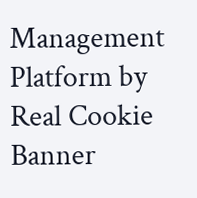Management Platform by Real Cookie Banner